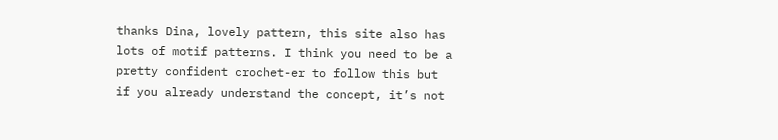thanks Dina, lovely pattern, this site also has lots of motif patterns. I think you need to be a pretty confident crochet-er to follow this but if you already understand the concept, it’s not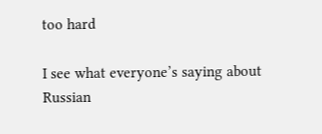too hard

I see what everyone’s saying about Russian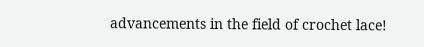advancements in the field of crochet lace!